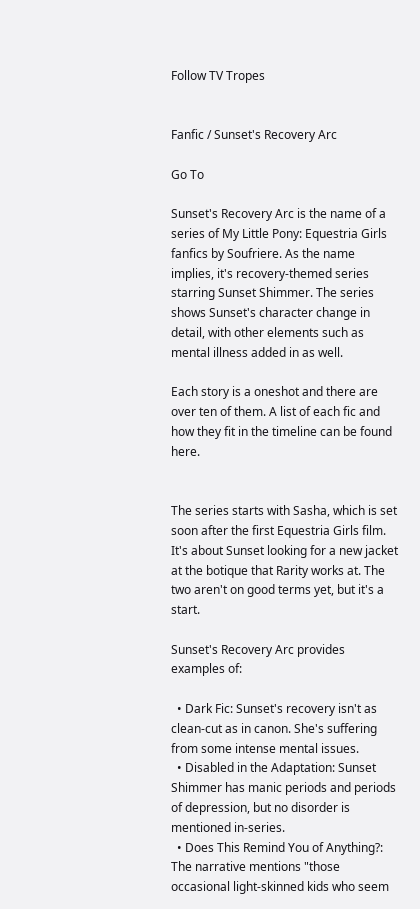Follow TV Tropes


Fanfic / Sunset's Recovery Arc

Go To

Sunset's Recovery Arc is the name of a series of My Little Pony: Equestria Girls fanfics by Soufriere. As the name implies, it's recovery-themed series starring Sunset Shimmer. The series shows Sunset's character change in detail, with other elements such as mental illness added in as well.

Each story is a oneshot and there are over ten of them. A list of each fic and how they fit in the timeline can be found here.


The series starts with Sasha, which is set soon after the first Equestria Girls film. It's about Sunset looking for a new jacket at the botique that Rarity works at. The two aren't on good terms yet, but it's a start.

Sunset's Recovery Arc provides examples of:

  • Dark Fic: Sunset's recovery isn't as clean-cut as in canon. She's suffering from some intense mental issues.
  • Disabled in the Adaptation: Sunset Shimmer has manic periods and periods of depression, but no disorder is mentioned in-series.
  • Does This Remind You of Anything?: The narrative mentions "those occasional light-skinned kids who seem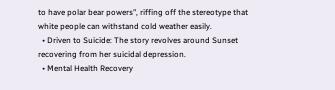to have polar bear powers", riffing off the stereotype that white people can withstand cold weather easily.
  • Driven to Suicide: The story revolves around Sunset recovering from her suicidal depression.
  • Mental Health Recovery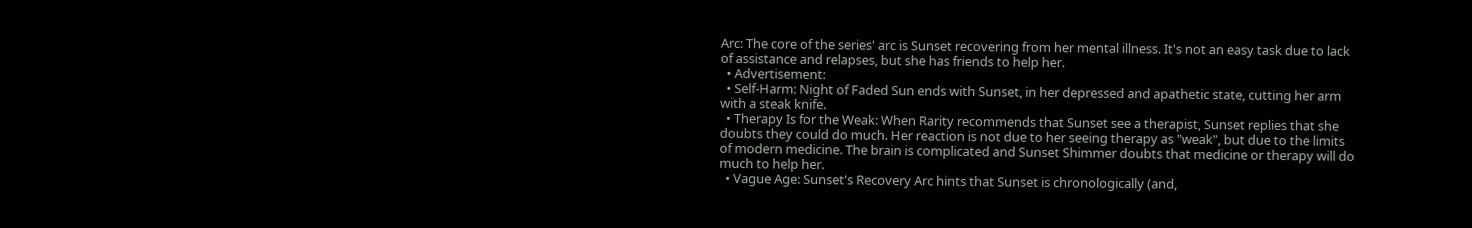Arc: The core of the series' arc is Sunset recovering from her mental illness. It's not an easy task due to lack of assistance and relapses, but she has friends to help her.
  • Advertisement:
  • Self-Harm: Night of Faded Sun ends with Sunset, in her depressed and apathetic state, cutting her arm with a steak knife.
  • Therapy Is for the Weak: When Rarity recommends that Sunset see a therapist, Sunset replies that she doubts they could do much. Her reaction is not due to her seeing therapy as "weak", but due to the limits of modern medicine. The brain is complicated and Sunset Shimmer doubts that medicine or therapy will do much to help her.
  • Vague Age: Sunset's Recovery Arc hints that Sunset is chronologically (and,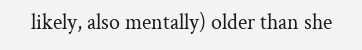likely, also mentally) older than she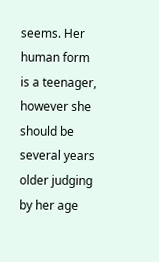seems. Her human form is a teenager, however she should be several years older judging by her age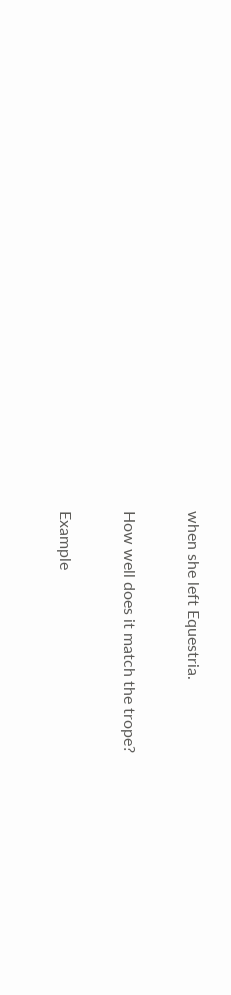when she left Equestria.

How well does it match the trope?

Example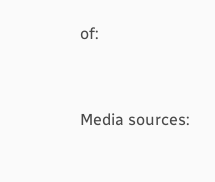of:


Media sources: